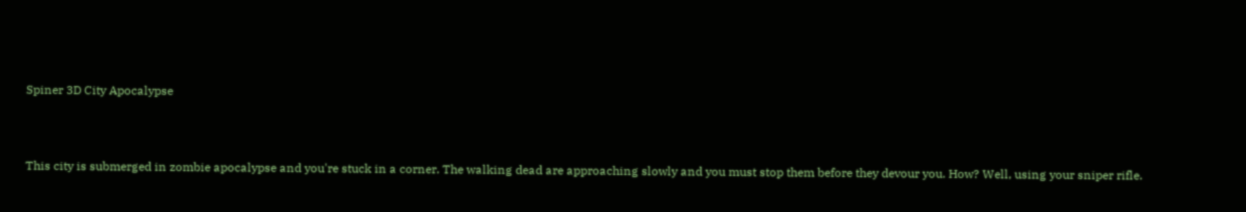Spiner 3D City Apocalypse



This city is submerged in zombie apocalypse and you're stuck in a corner. The walking dead are approaching slowly and you must stop them before they devour you. How? Well, using your sniper rifle.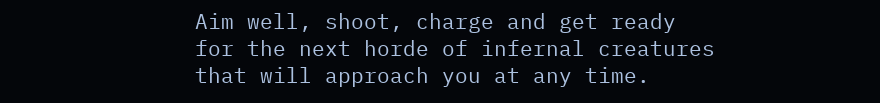Aim well, shoot, charge and get ready for the next horde of infernal creatures that will approach you at any time.